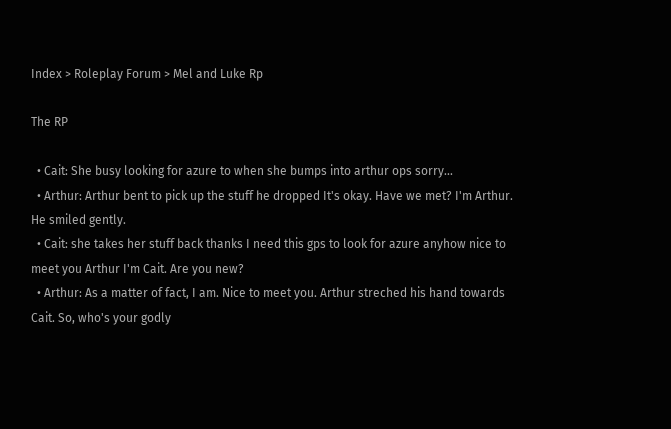Index > Roleplay Forum > Mel and Luke Rp

The RP

  • Cait: She busy looking for azure to when she bumps into arthur ops sorry...
  • Arthur: Arthur bent to pick up the stuff he dropped It's okay. Have we met? I'm Arthur. He smiled gently.
  • Cait: she takes her stuff back thanks I need this gps to look for azure anyhow nice to meet you Arthur I'm Cait. Are you new?
  • Arthur: As a matter of fact, I am. Nice to meet you. Arthur streched his hand towards Cait. So, who's your godly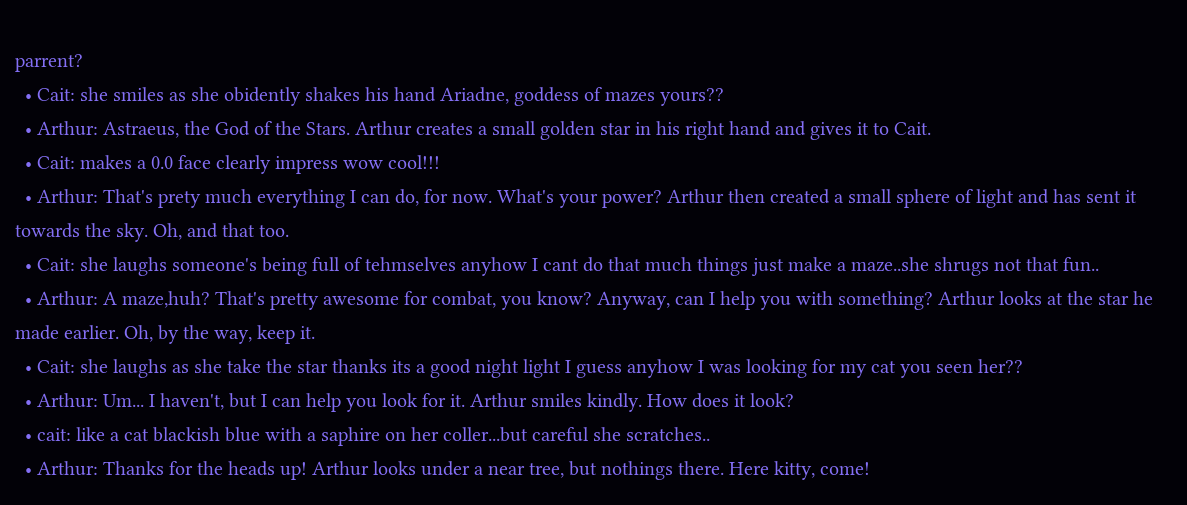parrent?
  • Cait: she smiles as she obidently shakes his hand Ariadne, goddess of mazes yours??
  • Arthur: Astraeus, the God of the Stars. Arthur creates a small golden star in his right hand and gives it to Cait.
  • Cait: makes a 0.0 face clearly impress wow cool!!!
  • Arthur: That's prety much everything I can do, for now. What's your power? Arthur then created a small sphere of light and has sent it towards the sky. Oh, and that too.
  • Cait: she laughs someone's being full of tehmselves anyhow I cant do that much things just make a maze..she shrugs not that fun..
  • Arthur: A maze,huh? That's pretty awesome for combat, you know? Anyway, can I help you with something? Arthur looks at the star he made earlier. Oh, by the way, keep it.
  • Cait: she laughs as she take the star thanks its a good night light I guess anyhow I was looking for my cat you seen her??
  • Arthur: Um... I haven't, but I can help you look for it. Arthur smiles kindly. How does it look?
  • cait: like a cat blackish blue with a saphire on her coller...but careful she scratches..
  • Arthur: Thanks for the heads up! Arthur looks under a near tree, but nothings there. Here kitty, come!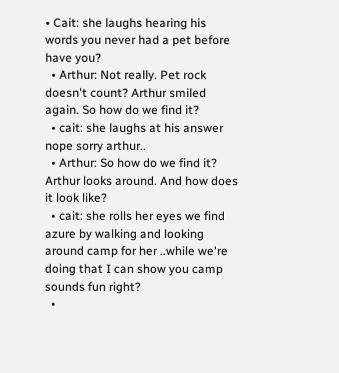• Cait: she laughs hearing his words you never had a pet before have you?
  • Arthur: Not really. Pet rock doesn't count? Arthur smiled again. So how do we find it?
  • cait: she laughs at his answer nope sorry arthur..
  • Arthur: So how do we find it? Arthur looks around. And how does it look like?
  • cait: she rolls her eyes we find azure by walking and looking around camp for her ..while we're doing that I can show you camp sounds fun right?
  •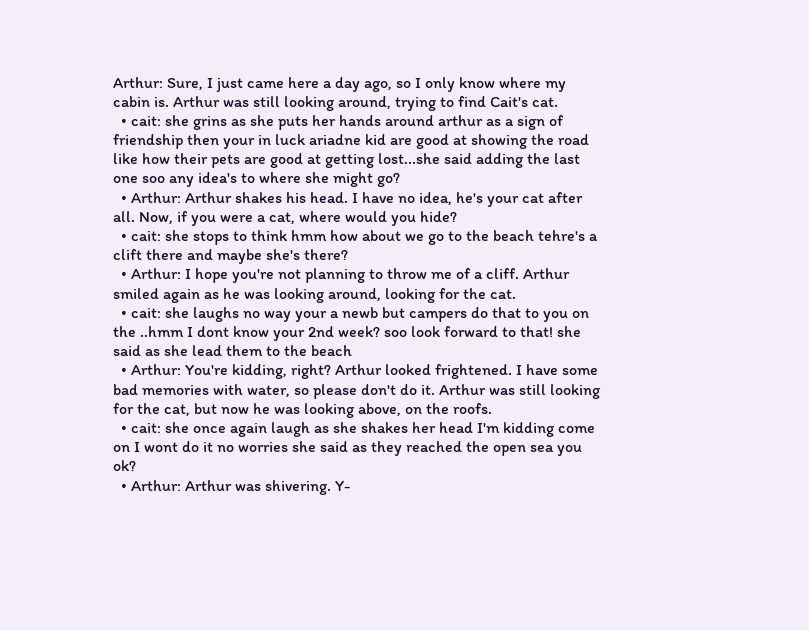Arthur: Sure, I just came here a day ago, so I only know where my cabin is. Arthur was still looking around, trying to find Cait's cat.
  • cait: she grins as she puts her hands around arthur as a sign of friendship then your in luck ariadne kid are good at showing the road like how their pets are good at getting lost...she said adding the last one soo any idea's to where she might go?
  • Arthur: Arthur shakes his head. I have no idea, he's your cat after all. Now, if you were a cat, where would you hide?
  • cait: she stops to think hmm how about we go to the beach tehre's a clift there and maybe she's there?
  • Arthur: I hope you're not planning to throw me of a cliff. Arthur smiled again as he was looking around, looking for the cat.
  • cait: she laughs no way your a newb but campers do that to you on the ..hmm I dont know your 2nd week? soo look forward to that! she said as she lead them to the beach
  • Arthur: You're kidding, right? Arthur looked frightened. I have some bad memories with water, so please don't do it. Arthur was still looking for the cat, but now he was looking above, on the roofs.
  • cait: she once again laugh as she shakes her head I'm kidding come on I wont do it no worries she said as they reached the open sea you ok?
  • Arthur: Arthur was shivering. Y-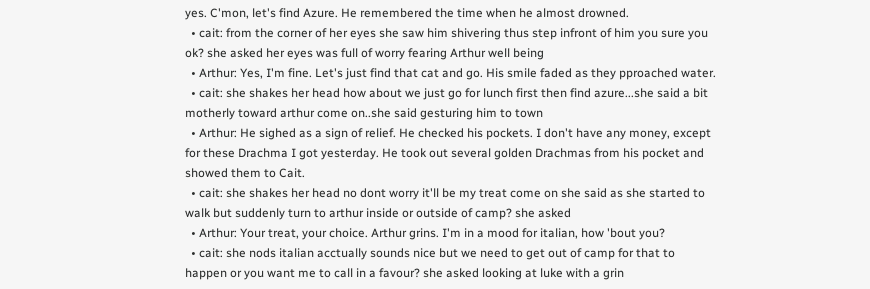yes. C'mon, let's find Azure. He remembered the time when he almost drowned.
  • cait: from the corner of her eyes she saw him shivering thus step infront of him you sure you ok? she asked her eyes was full of worry fearing Arthur well being
  • Arthur: Yes, I'm fine. Let's just find that cat and go. His smile faded as they pproached water.
  • cait: she shakes her head how about we just go for lunch first then find azure...she said a bit motherly toward arthur come on..she said gesturing him to town
  • Arthur: He sighed as a sign of relief. He checked his pockets. I don't have any money, except for these Drachma I got yesterday. He took out several golden Drachmas from his pocket and showed them to Cait.
  • cait: she shakes her head no dont worry it'll be my treat come on she said as she started to walk but suddenly turn to arthur inside or outside of camp? she asked
  • Arthur: Your treat, your choice. Arthur grins. I'm in a mood for italian, how 'bout you?
  • cait: she nods italian acctually sounds nice but we need to get out of camp for that to happen or you want me to call in a favour? she asked looking at luke with a grin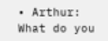• Arthur: What do you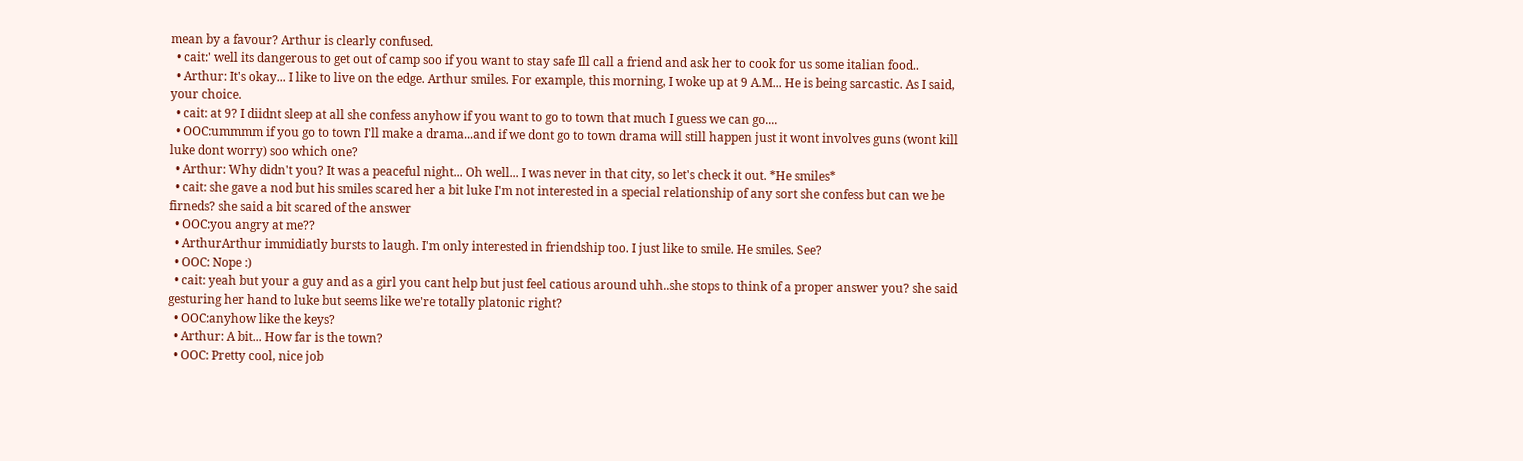mean by a favour? Arthur is clearly confused.
  • cait:' well its dangerous to get out of camp soo if you want to stay safe Ill call a friend and ask her to cook for us some italian food..
  • Arthur: It's okay... I like to live on the edge. Arthur smiles. For example, this morning, I woke up at 9 A.M... He is being sarcastic. As I said, your choice.
  • cait: at 9? I diidnt sleep at all she confess anyhow if you want to go to town that much I guess we can go....
  • OOC:ummmm if you go to town I'll make a drama...and if we dont go to town drama will still happen just it wont involves guns (wont kill luke dont worry) soo which one?
  • Arthur: Why didn't you? It was a peaceful night... Oh well... I was never in that city, so let's check it out. *He smiles*
  • cait: she gave a nod but his smiles scared her a bit luke I'm not interested in a special relationship of any sort she confess but can we be firneds? she said a bit scared of the answer
  • OOC:you angry at me??
  • ArthurArthur immidiatly bursts to laugh. I'm only interested in friendship too. I just like to smile. He smiles. See?
  • OOC: Nope :)
  • cait: yeah but your a guy and as a girl you cant help but just feel catious around uhh..she stops to think of a proper answer you? she said gesturing her hand to luke but seems like we're totally platonic right?
  • OOC:anyhow like the keys?
  • Arthur: A bit... How far is the town?
  • OOC: Pretty cool, nice job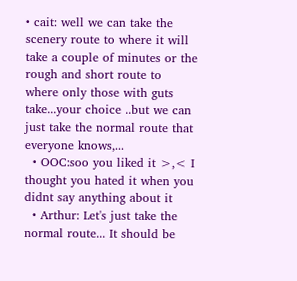• cait: well we can take the scenery route to where it will take a couple of minutes or the rough and short route to where only those with guts take...your choice ..but we can just take the normal route that everyone knows,...
  • OOC:soo you liked it >,< I thought you hated it when you didnt say anything about it
  • Arthur: Let's just take the normal route... It should be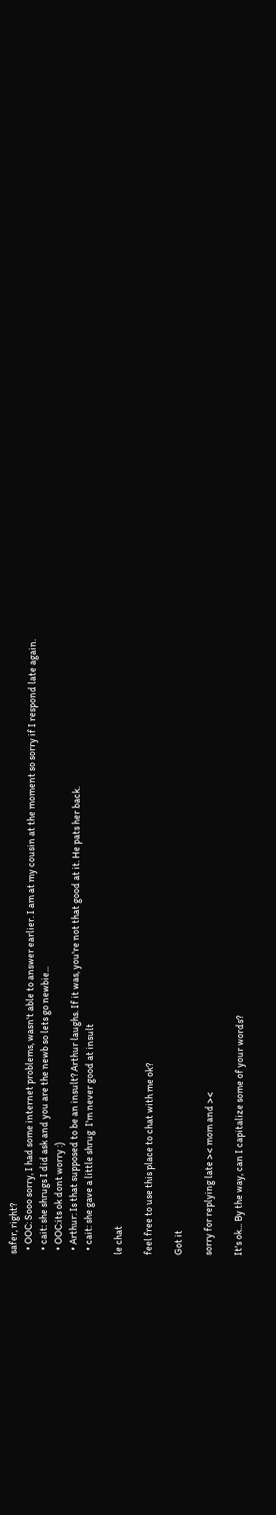safer, right?
  • OOC: Sooo sorry, I had some internet problems, wasn't able to answer earlier. I am at my cousin at the moment so sorry if I respond late again.
  • cait: she shrugs I did ask and you are the newb so lets go newbie...
  • OOC:its ok dont worry :)
  • Arthur: Is that supposed to be an insult? Arthur laughs. If it was, you're not that good at it. He pats her back.
  • cait: she gave a little shrug  I'm never good at insult

le chat

feel free to use this place to chat with me ok?

Got it

sorry for replying late >< mom and ><

It's ok... By the way, can I capitalize some of your words?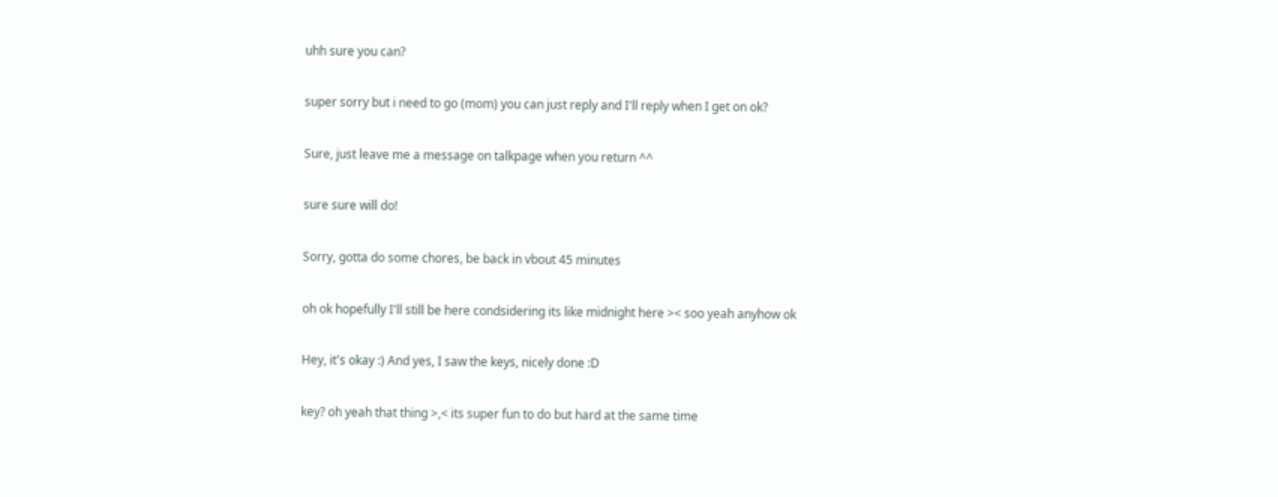uhh sure you can?

super sorry but i need to go (mom) you can just reply and I'll reply when I get on ok?

Sure, just leave me a message on talkpage when you return ^^

sure sure will do!

Sorry, gotta do some chores, be back in vbout 45 minutes

oh ok hopefully I'll still be here condsidering its like midnight here >< soo yeah anyhow ok

Hey, it's okay :) And yes, I saw the keys, nicely done :D

key? oh yeah that thing >,< its super fun to do but hard at the same time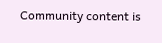Community content is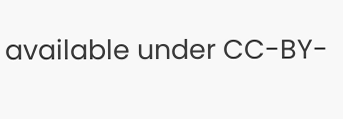available under CC-BY-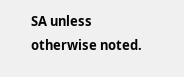SA unless otherwise noted.